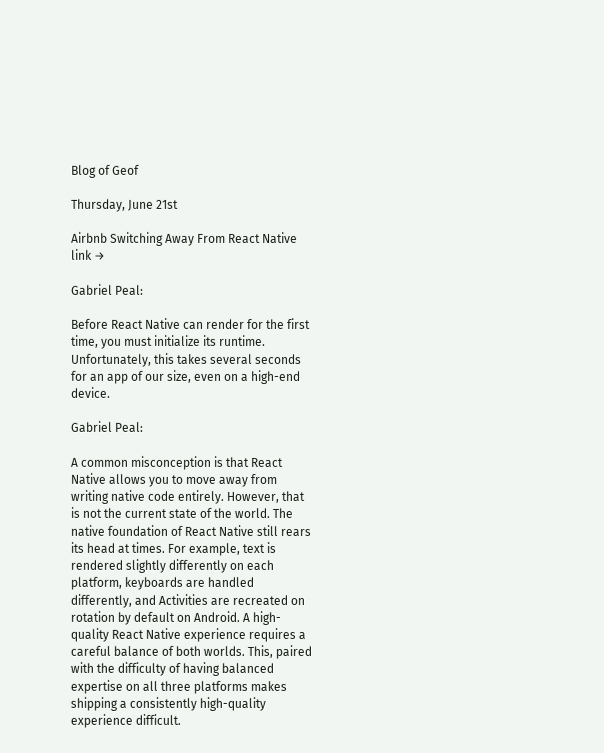Blog of Geof

Thursday, June 21st

Airbnb Switching Away From React Native link →

Gabriel Peal:

Before React Native can render for the first time, you must initialize its runtime. Unfortunately, this takes several seconds for an app of our size, even on a high-end device.

Gabriel Peal:

A common misconception is that React Native allows you to move away from writing native code entirely. However, that is not the current state of the world. The native foundation of React Native still rears its head at times. For example, text is rendered slightly differently on each platform, keyboards are handled differently, and Activities are recreated on rotation by default on Android. A high-quality React Native experience requires a careful balance of both worlds. This, paired with the difficulty of having balanced expertise on all three platforms makes shipping a consistently high-quality experience difficult.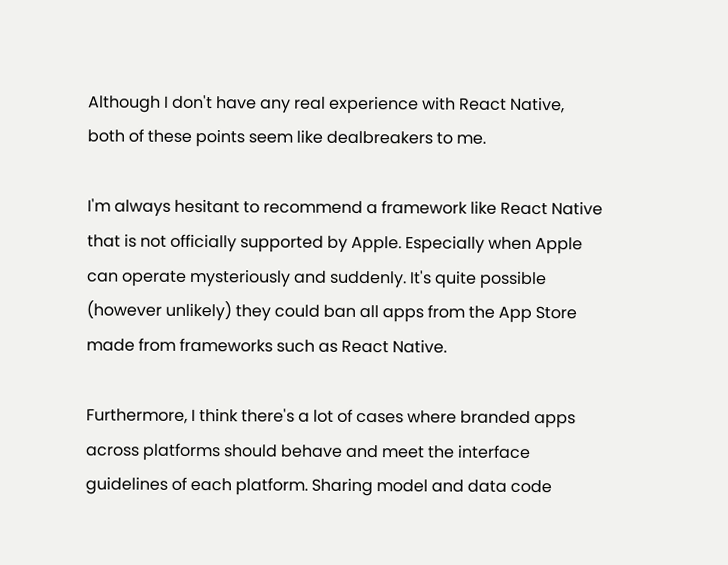Although I don't have any real experience with React Native, both of these points seem like dealbreakers to me.

I'm always hesitant to recommend a framework like React Native that is not officially supported by Apple. Especially when Apple can operate mysteriously and suddenly. It's quite possible (however unlikely) they could ban all apps from the App Store made from frameworks such as React Native.

Furthermore, I think there's a lot of cases where branded apps across platforms should behave and meet the interface guidelines of each platform. Sharing model and data code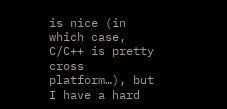is nice (in which case, C/C++ is pretty cross platform…), but I have a hard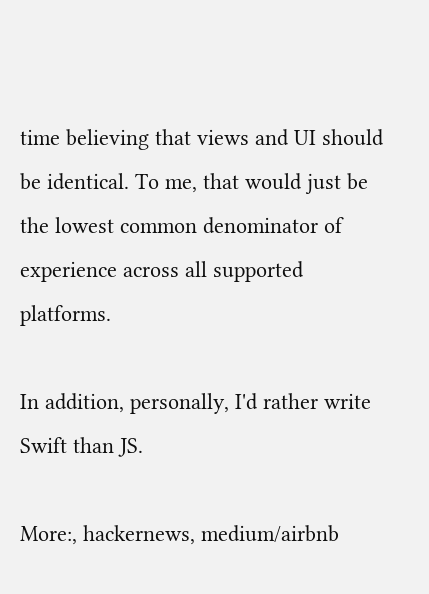time believing that views and UI should be identical. To me, that would just be the lowest common denominator of experience across all supported platforms.

In addition, personally, I'd rather write Swift than JS.

More:, hackernews, medium/airbnb